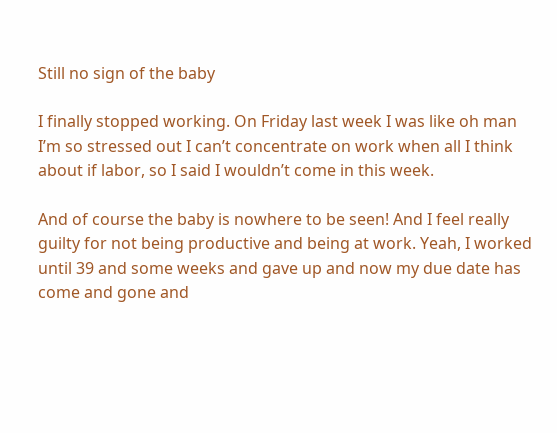Still no sign of the baby

I finally stopped working. On Friday last week I was like oh man I’m so stressed out I can’t concentrate on work when all I think about if labor, so I said I wouldn’t come in this week.

And of course the baby is nowhere to be seen! And I feel really guilty for not being productive and being at work. Yeah, I worked until 39 and some weeks and gave up and now my due date has come and gone and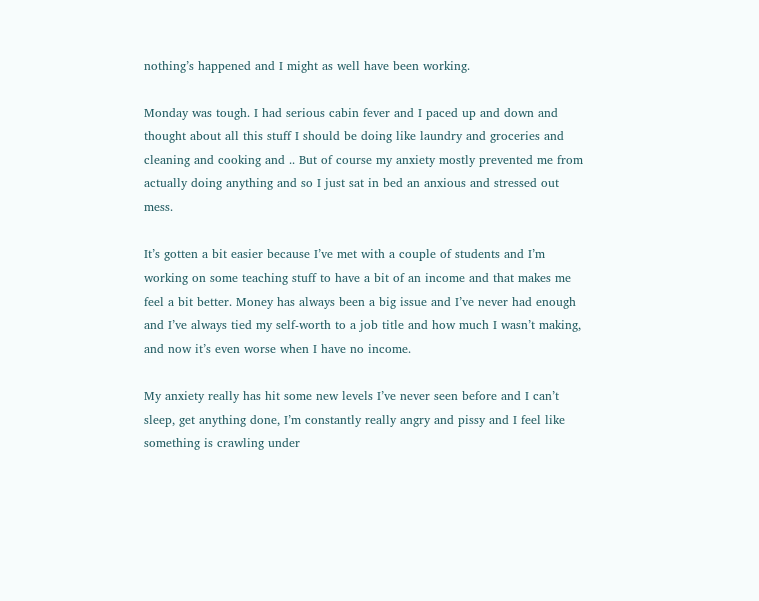nothing’s happened and I might as well have been working.

Monday was tough. I had serious cabin fever and I paced up and down and thought about all this stuff I should be doing like laundry and groceries and cleaning and cooking and .. But of course my anxiety mostly prevented me from actually doing anything and so I just sat in bed an anxious and stressed out mess.

It’s gotten a bit easier because I’ve met with a couple of students and I’m working on some teaching stuff to have a bit of an income and that makes me feel a bit better. Money has always been a big issue and I’ve never had enough and I’ve always tied my self-worth to a job title and how much I wasn’t making, and now it’s even worse when I have no income.

My anxiety really has hit some new levels I’ve never seen before and I can’t sleep, get anything done, I’m constantly really angry and pissy and I feel like something is crawling under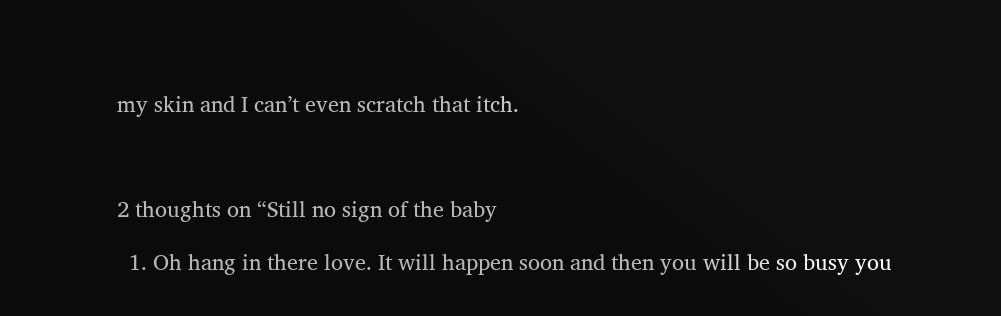my skin and I can’t even scratch that itch.



2 thoughts on “Still no sign of the baby

  1. Oh hang in there love. It will happen soon and then you will be so busy you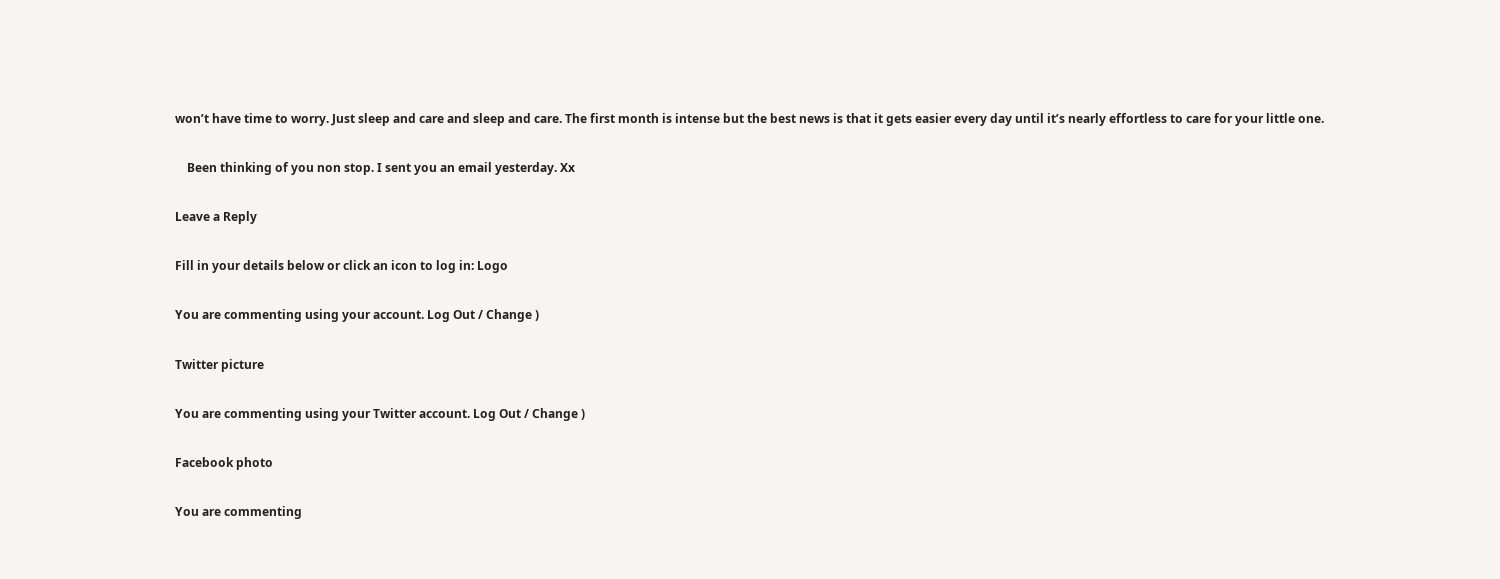won’t have time to worry. Just sleep and care and sleep and care. The first month is intense but the best news is that it gets easier every day until it’s nearly effortless to care for your little one.

    Been thinking of you non stop. I sent you an email yesterday. Xx

Leave a Reply

Fill in your details below or click an icon to log in: Logo

You are commenting using your account. Log Out / Change )

Twitter picture

You are commenting using your Twitter account. Log Out / Change )

Facebook photo

You are commenting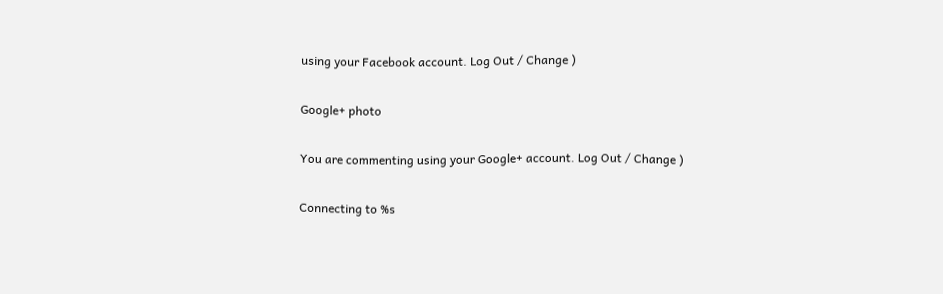using your Facebook account. Log Out / Change )

Google+ photo

You are commenting using your Google+ account. Log Out / Change )

Connecting to %s